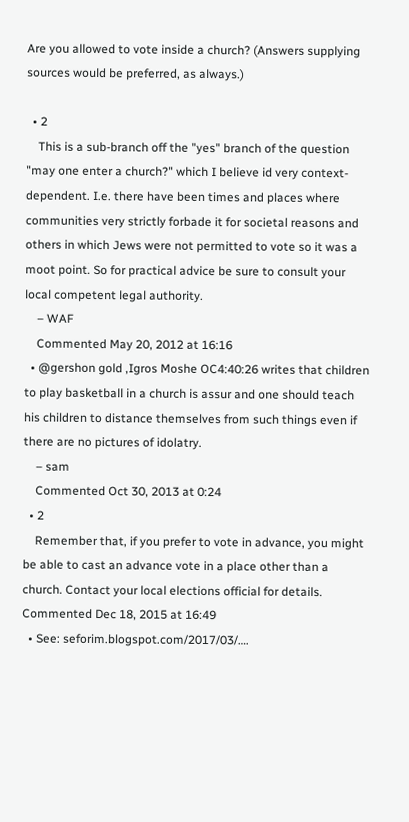Are you allowed to vote inside a church? (Answers supplying sources would be preferred, as always.)

  • 2
    This is a sub-branch off the "yes" branch of the question "may one enter a church?" which I believe id very context-dependent. I.e. there have been times and places where communities very strictly forbade it for societal reasons and others in which Jews were not permitted to vote so it was a moot point. So for practical advice be sure to consult your local competent legal authority.
    – WAF
    Commented May 20, 2012 at 16:16
  • @gershon gold ,Igros Moshe OC4:40:26 writes that children to play basketball in a church is assur and one should teach his children to distance themselves from such things even if there are no pictures of idolatry.
    – sam
    Commented Oct 30, 2013 at 0:24
  • 2
    Remember that, if you prefer to vote in advance, you might be able to cast an advance vote in a place other than a church. Contact your local elections official for details. Commented Dec 18, 2015 at 16:49
  • See: seforim.blogspot.com/2017/03/….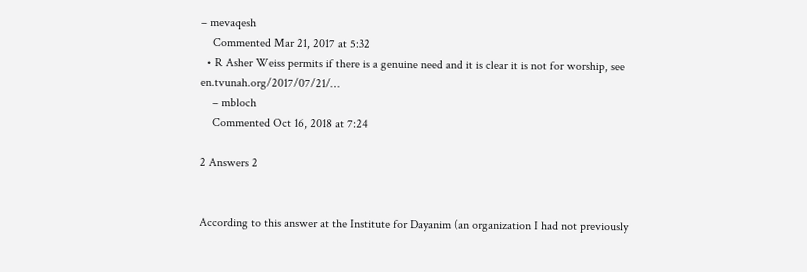– mevaqesh
    Commented Mar 21, 2017 at 5:32
  • R Asher Weiss permits if there is a genuine need and it is clear it is not for worship, see en.tvunah.org/2017/07/21/…
    – mbloch
    Commented Oct 16, 2018 at 7:24

2 Answers 2


According to this answer at the Institute for Dayanim (an organization I had not previously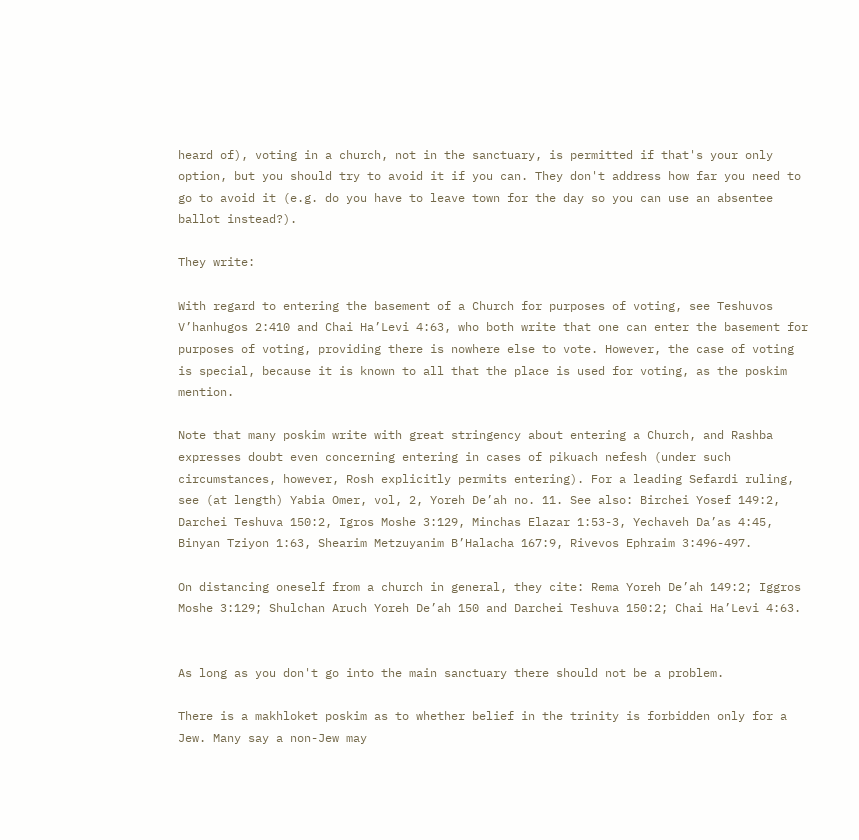heard of), voting in a church, not in the sanctuary, is permitted if that's your only option, but you should try to avoid it if you can. They don't address how far you need to go to avoid it (e.g. do you have to leave town for the day so you can use an absentee ballot instead?).

They write:

With regard to entering the basement of a Church for purposes of voting, see Teshuvos V’hanhugos 2:410 and Chai Ha’Levi 4:63, who both write that one can enter the basement for purposes of voting, providing there is nowhere else to vote. However, the case of voting is special, because it is known to all that the place is used for voting, as the poskim mention.

Note that many poskim write with great stringency about entering a Church, and Rashba expresses doubt even concerning entering in cases of pikuach nefesh (under such circumstances, however, Rosh explicitly permits entering). For a leading Sefardi ruling, see (at length) Yabia Omer, vol, 2, Yoreh De’ah no. 11. See also: Birchei Yosef 149:2, Darchei Teshuva 150:2, Igros Moshe 3:129, Minchas Elazar 1:53-3, Yechaveh Da’as 4:45, Binyan Tziyon 1:63, Shearim Metzuyanim B’Halacha 167:9, Rivevos Ephraim 3:496-497.

On distancing oneself from a church in general, they cite: Rema Yoreh De’ah 149:2; Iggros Moshe 3:129; Shulchan Aruch Yoreh De’ah 150 and Darchei Teshuva 150:2; Chai Ha’Levi 4:63.


As long as you don't go into the main sanctuary there should not be a problem.

There is a makhloket poskim as to whether belief in the trinity is forbidden only for a Jew. Many say a non-Jew may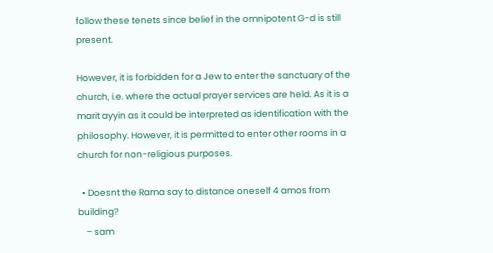follow these tenets since belief in the omnipotent G-d is still present.

However, it is forbidden for a Jew to enter the sanctuary of the church, i.e. where the actual prayer services are held. As it is a marit ayyin as it could be interpreted as identification with the philosophy. However, it is permitted to enter other rooms in a church for non-religious purposes.

  • Doesnt the Rama say to distance oneself 4 amos from building?
    – sam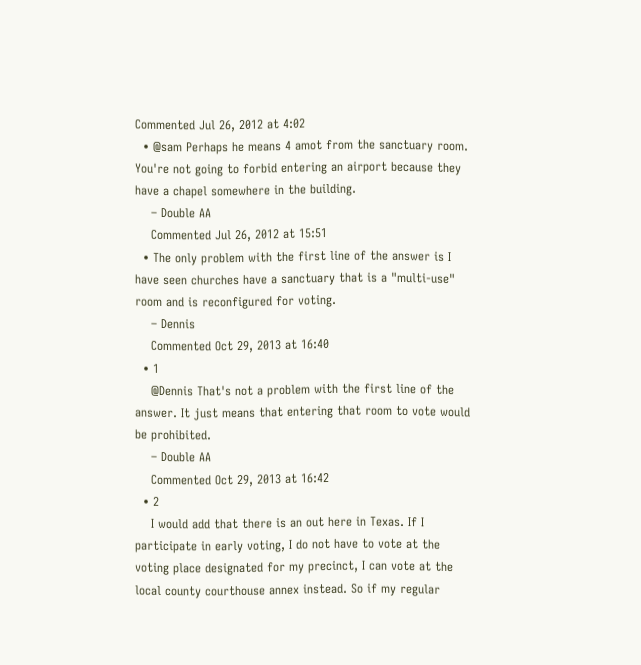Commented Jul 26, 2012 at 4:02
  • @sam Perhaps he means 4 amot from the sanctuary room. You're not going to forbid entering an airport because they have a chapel somewhere in the building.
    – Double AA
    Commented Jul 26, 2012 at 15:51
  • The only problem with the first line of the answer is I have seen churches have a sanctuary that is a "multi-use" room and is reconfigured for voting.
    – Dennis
    Commented Oct 29, 2013 at 16:40
  • 1
    @Dennis That's not a problem with the first line of the answer. It just means that entering that room to vote would be prohibited.
    – Double AA
    Commented Oct 29, 2013 at 16:42
  • 2
    I would add that there is an out here in Texas. If I participate in early voting, I do not have to vote at the voting place designated for my precinct, I can vote at the local county courthouse annex instead. So if my regular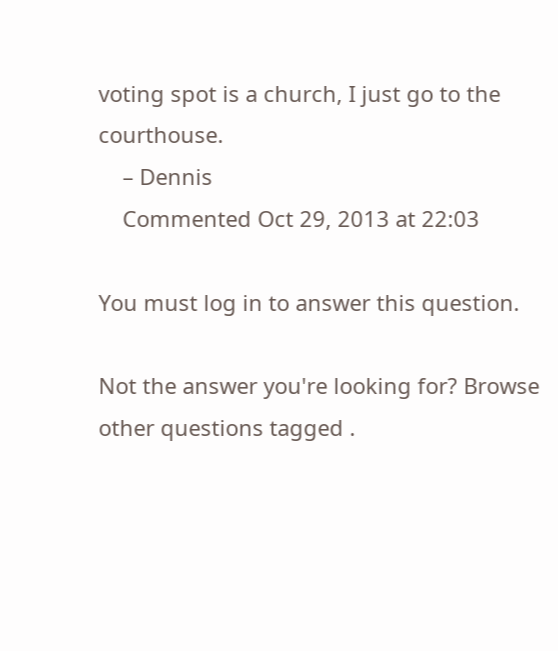voting spot is a church, I just go to the courthouse.
    – Dennis
    Commented Oct 29, 2013 at 22:03

You must log in to answer this question.

Not the answer you're looking for? Browse other questions tagged .